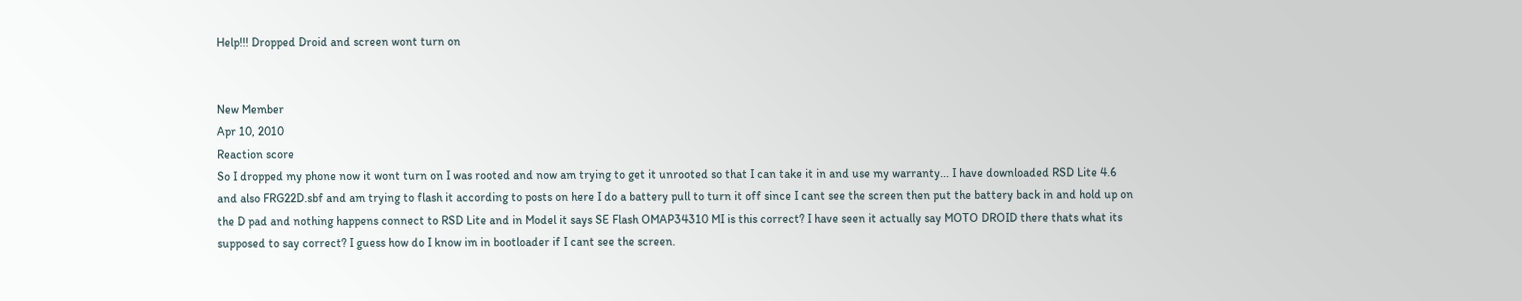Help!!! Dropped Droid and screen wont turn on


New Member
Apr 10, 2010
Reaction score
So I dropped my phone now it wont turn on I was rooted and now am trying to get it unrooted so that I can take it in and use my warranty... I have downloaded RSD Lite 4.6 and also FRG22D.sbf and am trying to flash it according to posts on here I do a battery pull to turn it off since I cant see the screen then put the battery back in and hold up on the D pad and nothing happens connect to RSD Lite and in Model it says SE Flash OMAP34310 MI is this correct? I have seen it actually say MOTO DROID there thats what its supposed to say correct? I guess how do I know im in bootloader if I cant see the screen.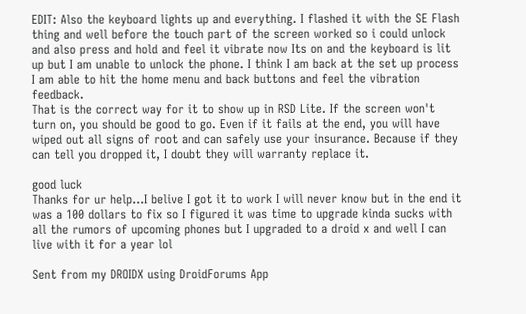EDIT: Also the keyboard lights up and everything. I flashed it with the SE Flash thing and well before the touch part of the screen worked so i could unlock and also press and hold and feel it vibrate now Its on and the keyboard is lit up but I am unable to unlock the phone. I think I am back at the set up process I am able to hit the home menu and back buttons and feel the vibration feedback.
That is the correct way for it to show up in RSD Lite. If the screen won't turn on, you should be good to go. Even if it fails at the end, you will have wiped out all signs of root and can safely use your insurance. Because if they can tell you dropped it, I doubt they will warranty replace it.

good luck
Thanks for ur help...I belive I got it to work I will never know but in the end it was a 100 dollars to fix so I figured it was time to upgrade kinda sucks with all the rumors of upcoming phones but I upgraded to a droid x and well I can live with it for a year lol

Sent from my DROIDX using DroidForums App